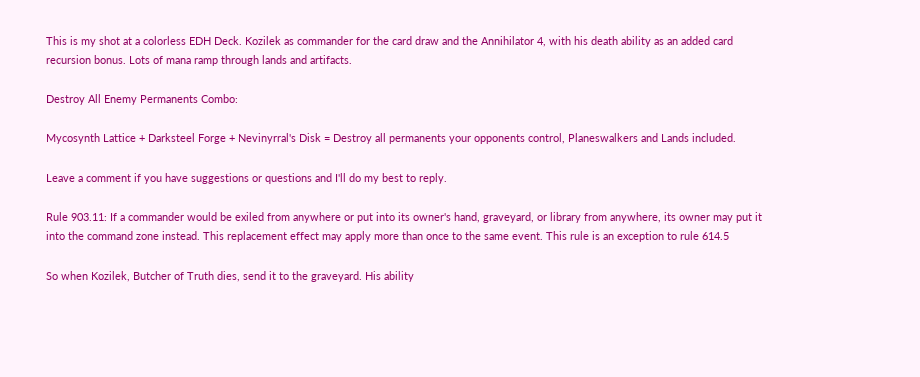This is my shot at a colorless EDH Deck. Kozilek as commander for the card draw and the Annihilator 4, with his death ability as an added card recursion bonus. Lots of mana ramp through lands and artifacts.

Destroy All Enemy Permanents Combo:

Mycosynth Lattice + Darksteel Forge + Nevinyrral's Disk = Destroy all permanents your opponents control, Planeswalkers and Lands included.

Leave a comment if you have suggestions or questions and I'll do my best to reply.

Rule 903.11: If a commander would be exiled from anywhere or put into its owner's hand, graveyard, or library from anywhere, its owner may put it into the command zone instead. This replacement effect may apply more than once to the same event. This rule is an exception to rule 614.5

So when Kozilek, Butcher of Truth dies, send it to the graveyard. His ability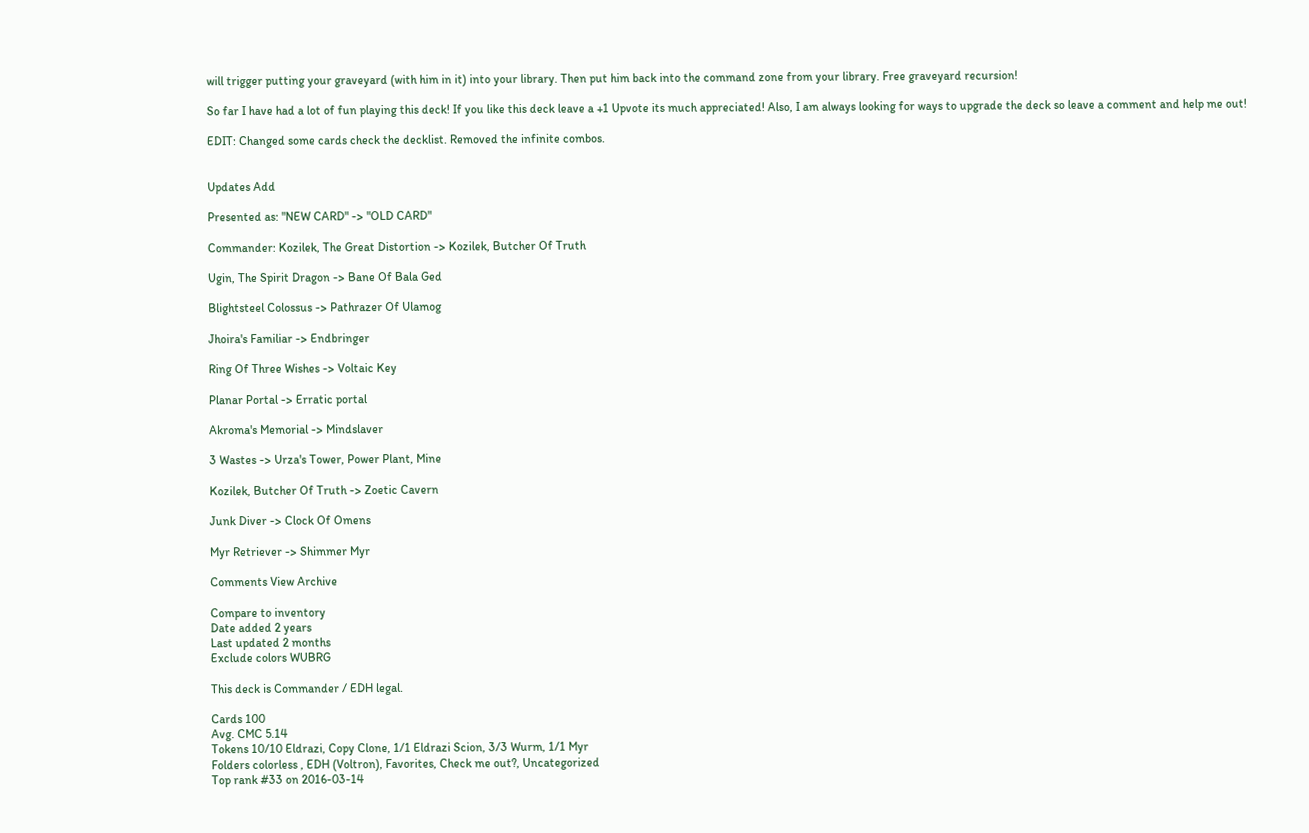will trigger putting your graveyard (with him in it) into your library. Then put him back into the command zone from your library. Free graveyard recursion!

So far I have had a lot of fun playing this deck! If you like this deck leave a +1 Upvote its much appreciated! Also, I am always looking for ways to upgrade the deck so leave a comment and help me out!

EDIT: Changed some cards check the decklist. Removed the infinite combos.


Updates Add

Presented as: "NEW CARD" -> "OLD CARD"

Commander: Kozilek, The Great Distortion -> Kozilek, Butcher Of Truth

Ugin, The Spirit Dragon -> Bane Of Bala Ged

Blightsteel Colossus -> Pathrazer Of Ulamog

Jhoira's Familiar -> Endbringer

Ring Of Three Wishes -> Voltaic Key

Planar Portal -> Erratic portal

Akroma's Memorial -> Mindslaver

3 Wastes -> Urza's Tower, Power Plant, Mine

Kozilek, Butcher Of Truth -> Zoetic Cavern

Junk Diver -> Clock Of Omens

Myr Retriever -> Shimmer Myr

Comments View Archive

Compare to inventory
Date added 2 years
Last updated 2 months
Exclude colors WUBRG

This deck is Commander / EDH legal.

Cards 100
Avg. CMC 5.14
Tokens 10/10 Eldrazi, Copy Clone, 1/1 Eldrazi Scion, 3/3 Wurm, 1/1 Myr
Folders colorless , EDH (Voltron), Favorites, Check me out?, Uncategorized
Top rank #33 on 2016-03-14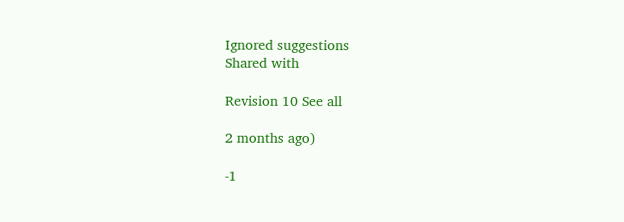Ignored suggestions
Shared with

Revision 10 See all

2 months ago)

-1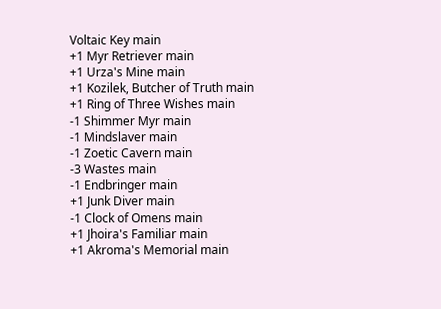Voltaic Key main
+1 Myr Retriever main
+1 Urza's Mine main
+1 Kozilek, Butcher of Truth main
+1 Ring of Three Wishes main
-1 Shimmer Myr main
-1 Mindslaver main
-1 Zoetic Cavern main
-3 Wastes main
-1 Endbringer main
+1 Junk Diver main
-1 Clock of Omens main
+1 Jhoira's Familiar main
+1 Akroma's Memorial main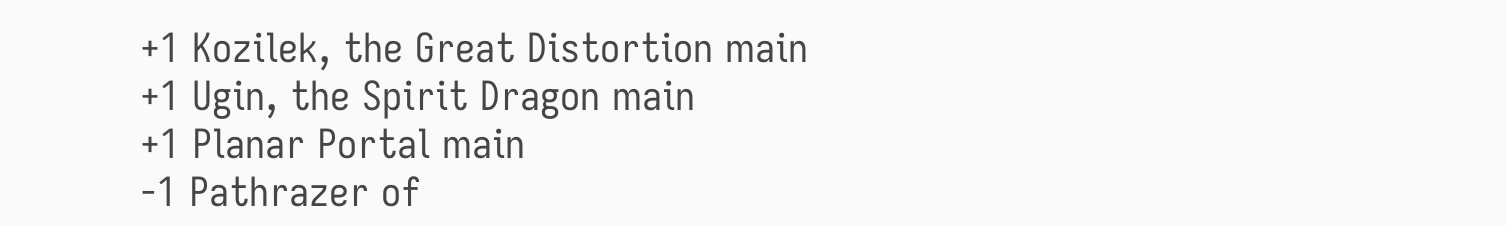+1 Kozilek, the Great Distortion main
+1 Ugin, the Spirit Dragon main
+1 Planar Portal main
-1 Pathrazer of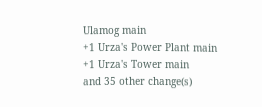Ulamog main
+1 Urza's Power Plant main
+1 Urza's Tower main
and 35 other change(s)